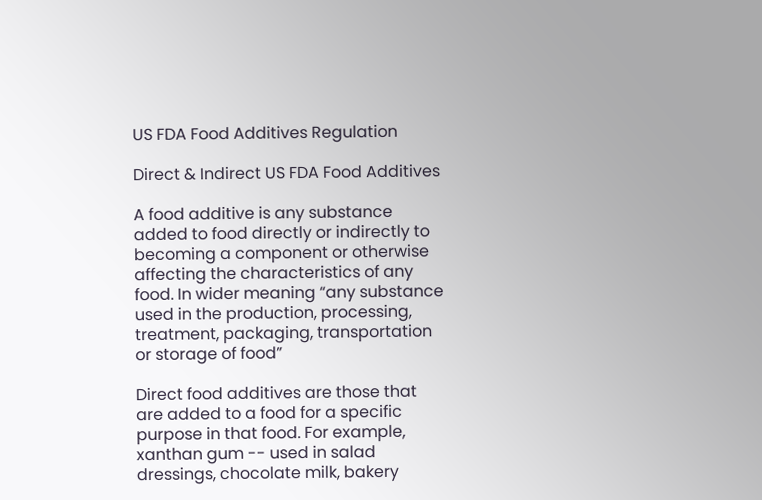US FDA Food Additives Regulation

Direct & Indirect US FDA Food Additives

A food additive is any substance added to food directly or indirectly to becoming a component or otherwise affecting the characteristics of any food. In wider meaning “any substance used in the production, processing, treatment, packaging, transportation or storage of food”

Direct food additives are those that are added to a food for a specific purpose in that food. For example, xanthan gum -- used in salad dressings, chocolate milk, bakery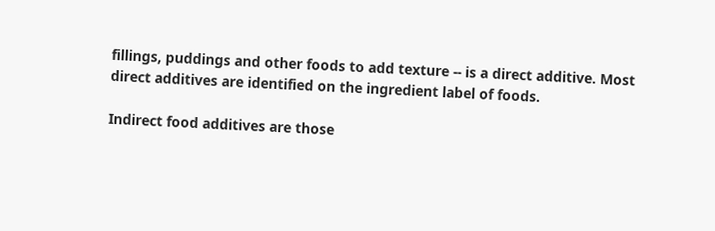fillings, puddings and other foods to add texture -- is a direct additive. Most direct additives are identified on the ingredient label of foods.

Indirect food additives are those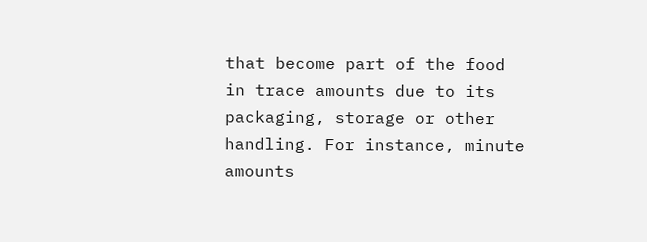that become part of the food in trace amounts due to its packaging, storage or other handling. For instance, minute amounts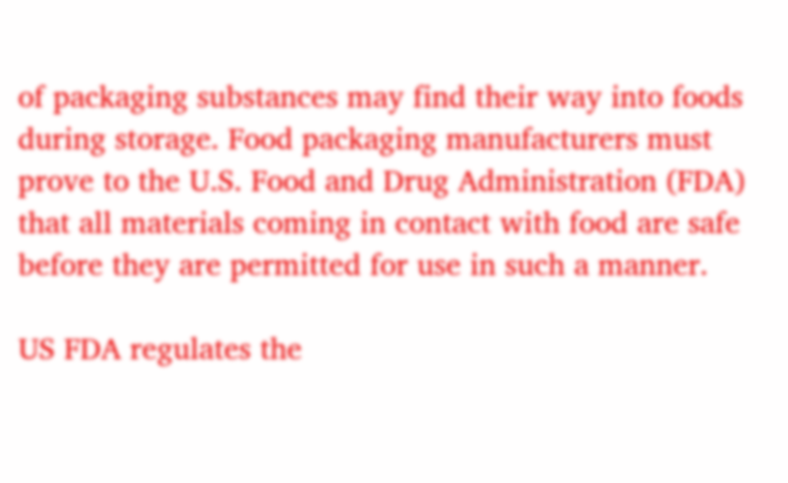of packaging substances may find their way into foods during storage. Food packaging manufacturers must prove to the U.S. Food and Drug Administration (FDA) that all materials coming in contact with food are safe before they are permitted for use in such a manner.

US FDA regulates the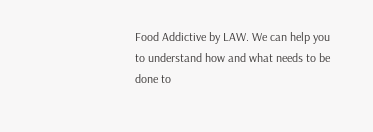Food Addictive by LAW. We can help you to understand how and what needs to be done to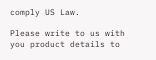comply US Law.

Please write to us with you product details to